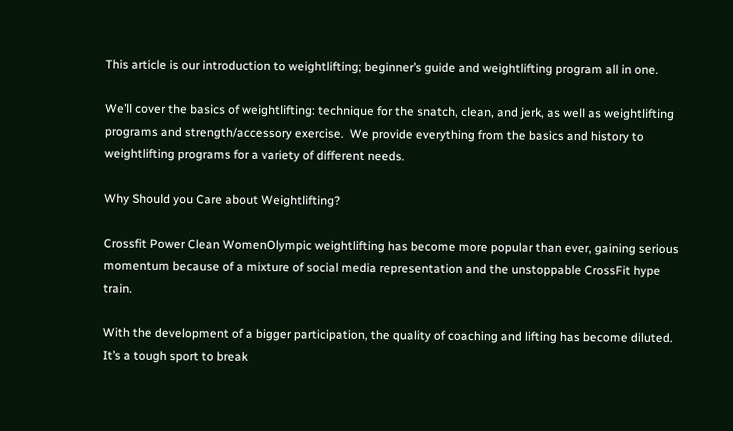This article is our introduction to weightlifting; beginner’s guide and weightlifting program all in one.

We’ll cover the basics of weightlifting: technique for the snatch, clean, and jerk, as well as weightlifting programs and strength/accessory exercise.  We provide everything from the basics and history to weightlifting programs for a variety of different needs.

Why Should you Care about Weightlifting?

Crossfit Power Clean WomenOlympic weightlifting has become more popular than ever, gaining serious momentum because of a mixture of social media representation and the unstoppable CrossFit hype train.

With the development of a bigger participation, the quality of coaching and lifting has become diluted. It’s a tough sport to break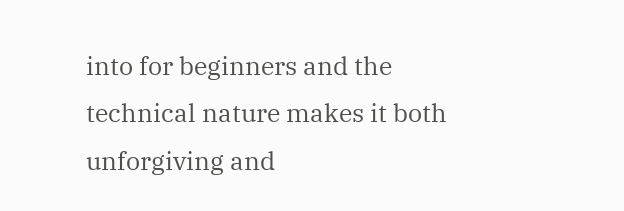into for beginners and the technical nature makes it both unforgiving and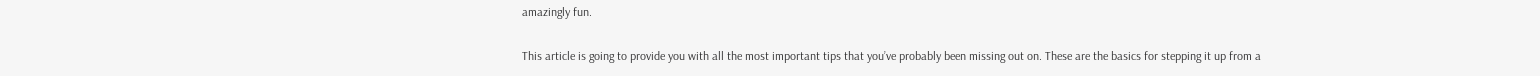amazingly fun.

This article is going to provide you with all the most important tips that you’ve probably been missing out on. These are the basics for stepping it up from a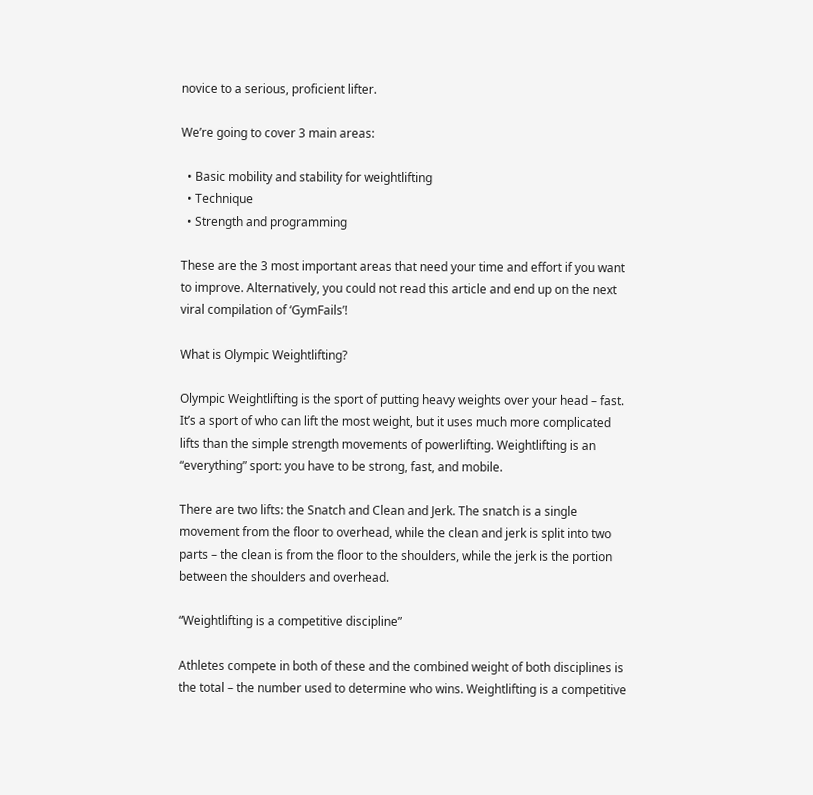novice to a serious, proficient lifter.

We’re going to cover 3 main areas:

  • Basic mobility and stability for weightlifting
  • Technique
  • Strength and programming

These are the 3 most important areas that need your time and effort if you want to improve. Alternatively, you could not read this article and end up on the next viral compilation of ‘GymFails’!

What is Olympic Weightlifting?

Olympic Weightlifting is the sport of putting heavy weights over your head – fast.
It’s a sport of who can lift the most weight, but it uses much more complicated lifts than the simple strength movements of powerlifting. Weightlifting is an “everything” sport: you have to be strong, fast, and mobile.

There are two lifts: the Snatch and Clean and Jerk. The snatch is a single movement from the floor to overhead, while the clean and jerk is split into two parts – the clean is from the floor to the shoulders, while the jerk is the portion between the shoulders and overhead.

“Weightlifting is a competitive discipline”

Athletes compete in both of these and the combined weight of both disciplines is the total – the number used to determine who wins. Weightlifting is a competitive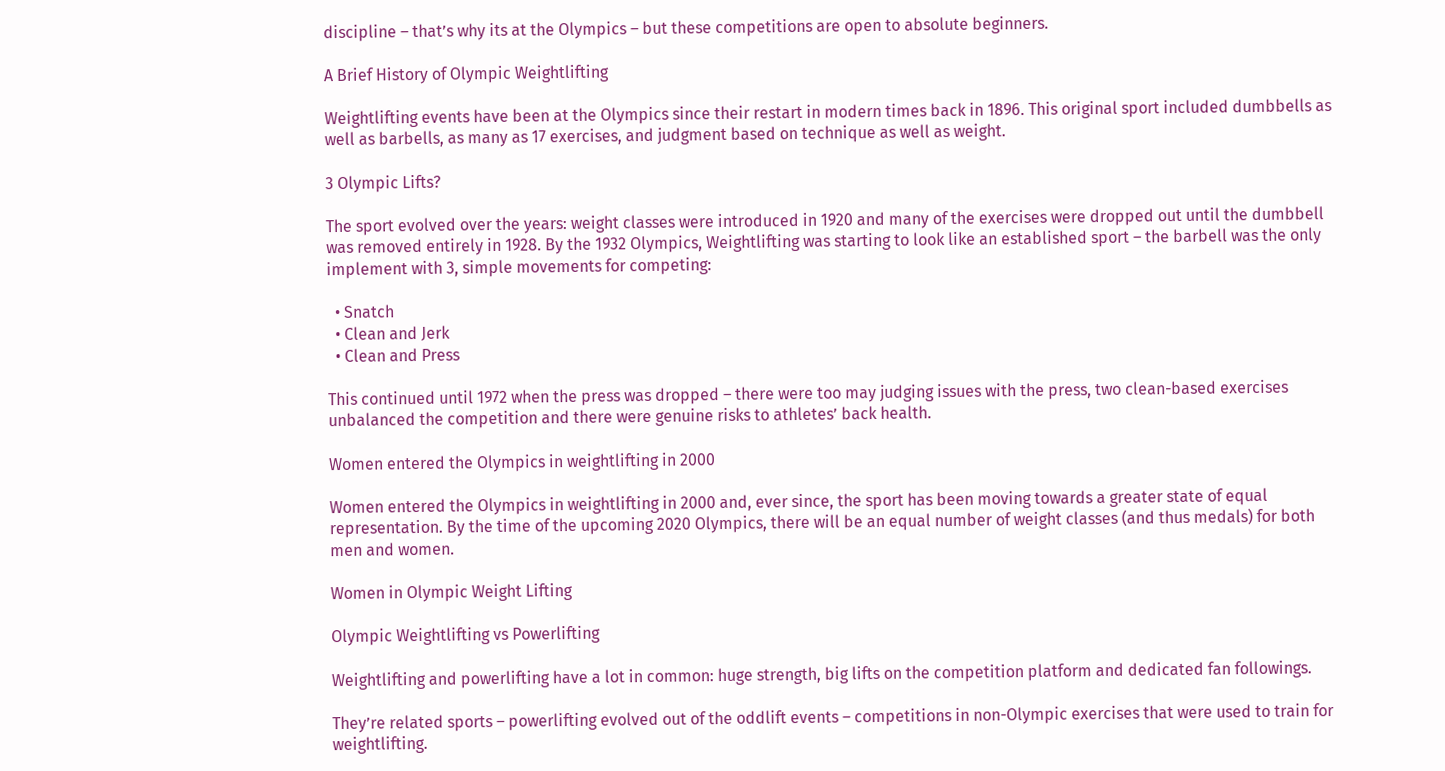discipline – that’s why its at the Olympics – but these competitions are open to absolute beginners.

A Brief History of Olympic Weightlifting

Weightlifting events have been at the Olympics since their restart in modern times back in 1896. This original sport included dumbbells as well as barbells, as many as 17 exercises, and judgment based on technique as well as weight.

3 Olympic Lifts?

The sport evolved over the years: weight classes were introduced in 1920 and many of the exercises were dropped out until the dumbbell was removed entirely in 1928. By the 1932 Olympics, Weightlifting was starting to look like an established sport – the barbell was the only implement with 3, simple movements for competing:

  • Snatch
  • Clean and Jerk
  • Clean and Press

This continued until 1972 when the press was dropped – there were too may judging issues with the press, two clean-based exercises unbalanced the competition and there were genuine risks to athletes’ back health.

Women entered the Olympics in weightlifting in 2000

Women entered the Olympics in weightlifting in 2000 and, ever since, the sport has been moving towards a greater state of equal representation. By the time of the upcoming 2020 Olympics, there will be an equal number of weight classes (and thus medals) for both men and women.

Women in Olympic Weight Lifting

Olympic Weightlifting vs Powerlifting

Weightlifting and powerlifting have a lot in common: huge strength, big lifts on the competition platform and dedicated fan followings.

They’re related sports – powerlifting evolved out of the oddlift events – competitions in non-Olympic exercises that were used to train for weightlifting.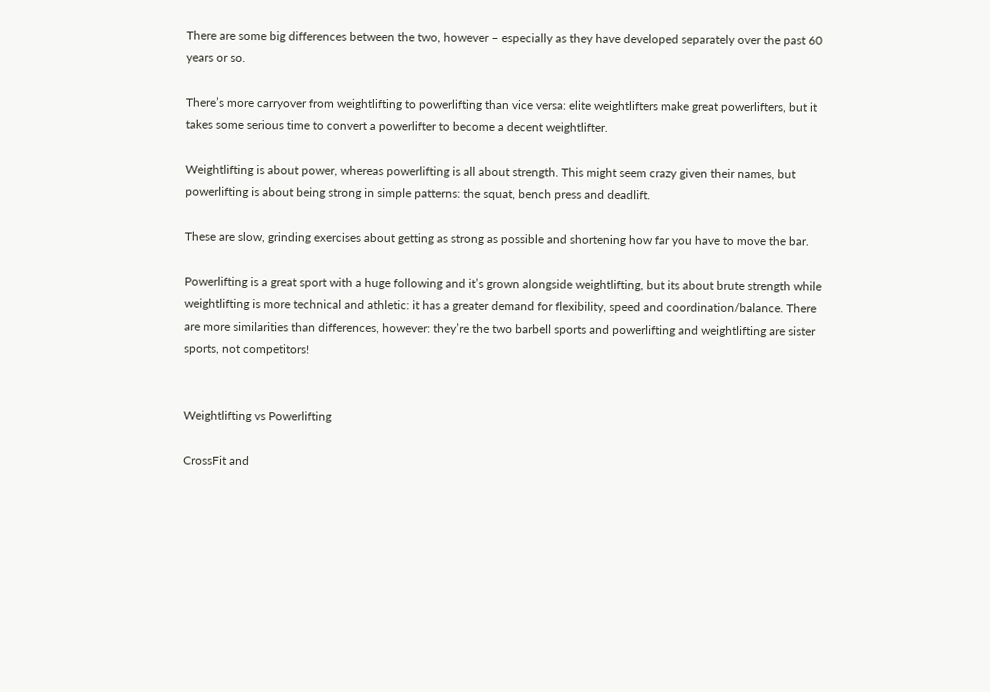There are some big differences between the two, however – especially as they have developed separately over the past 60 years or so.

There’s more carryover from weightlifting to powerlifting than vice versa: elite weightlifters make great powerlifters, but it takes some serious time to convert a powerlifter to become a decent weightlifter.

Weightlifting is about power, whereas powerlifting is all about strength. This might seem crazy given their names, but powerlifting is about being strong in simple patterns: the squat, bench press and deadlift.

These are slow, grinding exercises about getting as strong as possible and shortening how far you have to move the bar.

Powerlifting is a great sport with a huge following and it’s grown alongside weightlifting, but its about brute strength while weightlifting is more technical and athletic: it has a greater demand for flexibility, speed and coordination/balance. There are more similarities than differences, however: they’re the two barbell sports and powerlifting and weightlifting are sister sports, not competitors!


Weightlifting vs Powerlifting

CrossFit and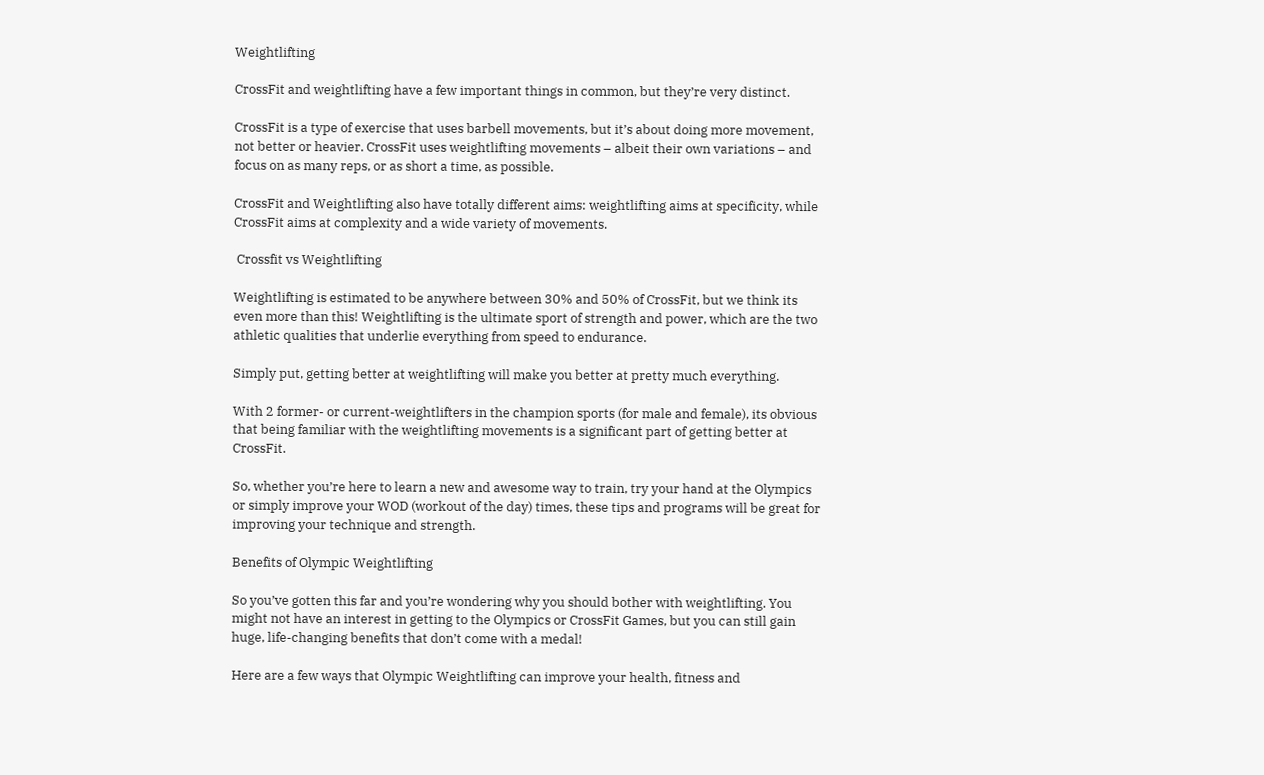Weightlifting

CrossFit and weightlifting have a few important things in common, but they’re very distinct.

CrossFit is a type of exercise that uses barbell movements, but it’s about doing more movement, not better or heavier. CrossFit uses weightlifting movements – albeit their own variations – and focus on as many reps, or as short a time, as possible.

CrossFit and Weightlifting also have totally different aims: weightlifting aims at specificity, while CrossFit aims at complexity and a wide variety of movements.

 Crossfit vs Weightlifting

Weightlifting is estimated to be anywhere between 30% and 50% of CrossFit, but we think its even more than this! Weightlifting is the ultimate sport of strength and power, which are the two athletic qualities that underlie everything from speed to endurance.

Simply put, getting better at weightlifting will make you better at pretty much everything.

With 2 former- or current-weightlifters in the champion sports (for male and female), its obvious that being familiar with the weightlifting movements is a significant part of getting better at CrossFit.

So, whether you’re here to learn a new and awesome way to train, try your hand at the Olympics or simply improve your WOD (workout of the day) times, these tips and programs will be great for improving your technique and strength.

Benefits of Olympic Weightlifting

So you’ve gotten this far and you’re wondering why you should bother with weightlifting. You might not have an interest in getting to the Olympics or CrossFit Games, but you can still gain huge, life-changing benefits that don’t come with a medal!

Here are a few ways that Olympic Weightlifting can improve your health, fitness and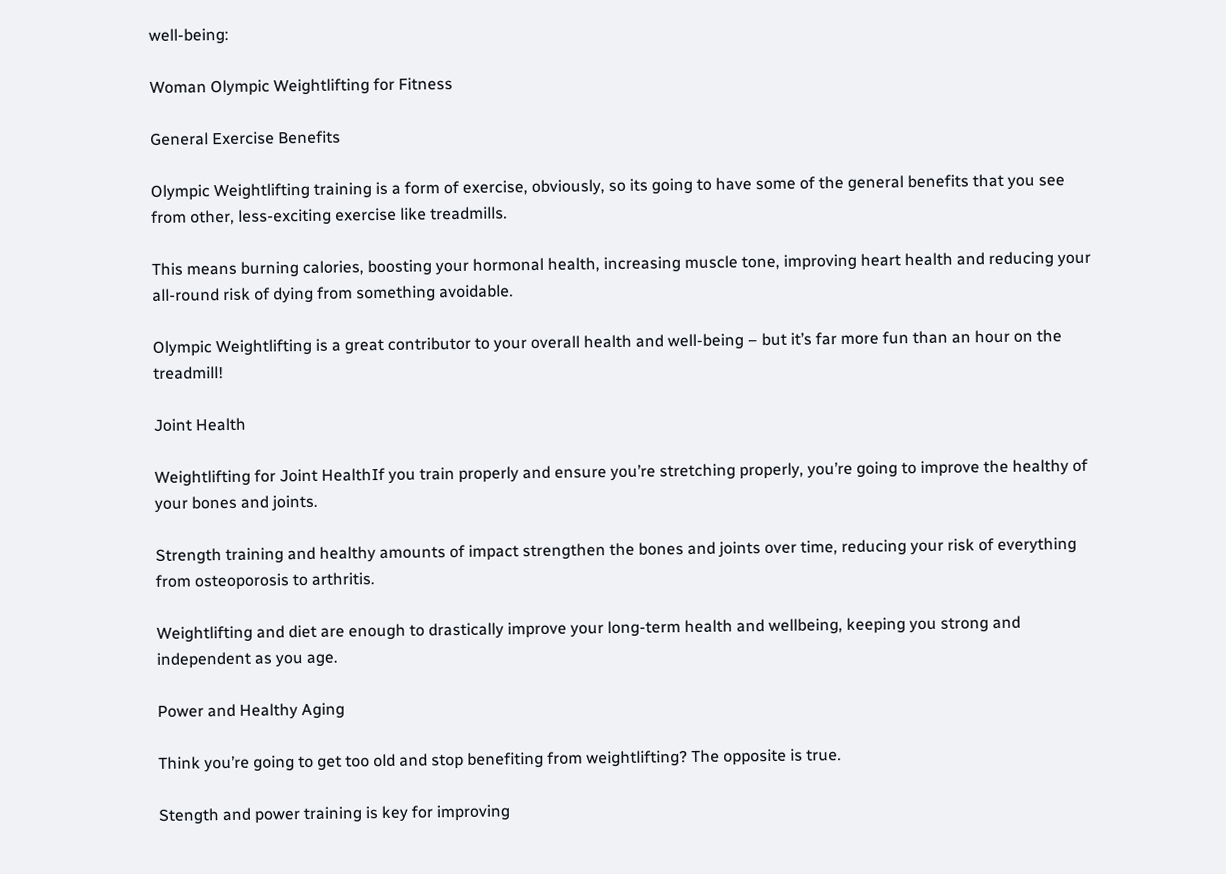well-being:

Woman Olympic Weightlifting for Fitness

General Exercise Benefits

Olympic Weightlifting training is a form of exercise, obviously, so its going to have some of the general benefits that you see from other, less-exciting exercise like treadmills.

This means burning calories, boosting your hormonal health, increasing muscle tone, improving heart health and reducing your all-round risk of dying from something avoidable.

Olympic Weightlifting is a great contributor to your overall health and well-being – but it’s far more fun than an hour on the treadmill!

Joint Health

Weightlifting for Joint HealthIf you train properly and ensure you’re stretching properly, you’re going to improve the healthy of your bones and joints.

Strength training and healthy amounts of impact strengthen the bones and joints over time, reducing your risk of everything from osteoporosis to arthritis.

Weightlifting and diet are enough to drastically improve your long-term health and wellbeing, keeping you strong and independent as you age.

Power and Healthy Aging

Think you’re going to get too old and stop benefiting from weightlifting? The opposite is true.

Stength and power training is key for improving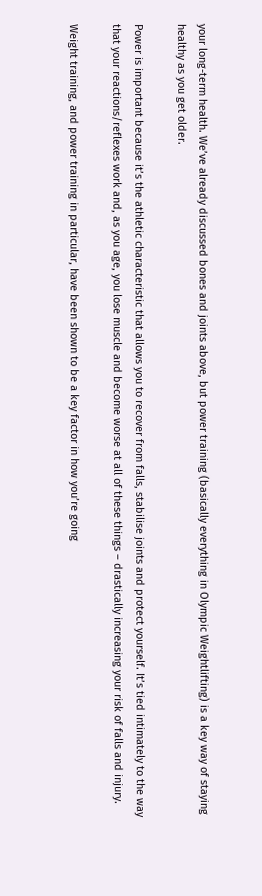your long-term health. We’ve already discussed bones and joints above, but power training (basically everything in Olympic Weightlifting) is a key way of staying healthy as you get older.

Power is important because it’s the athletic characteristic that allows you to recover from falls, stabilise joints and protect yourself. It’s tied intimately to the way that your reactions/reflexes work and, as you age, you lose muscle and become worse at all of these things – drastically increasing your risk of falls and injury.

Weight training, and power training in particular, have been shown to be a key factor in how you’re going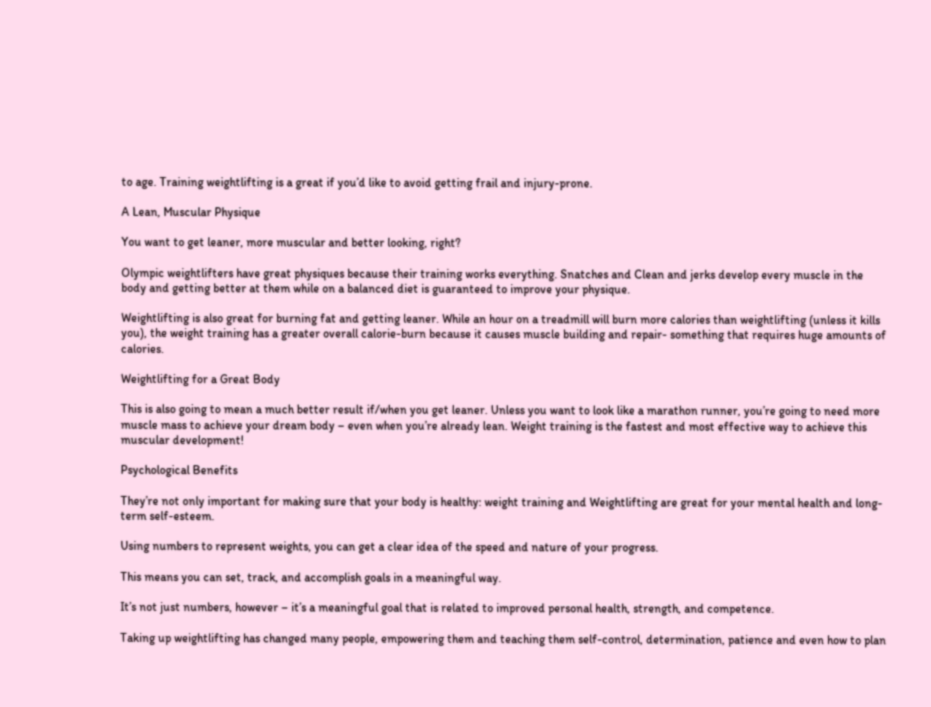to age. Training weightlifting is a great if you’d like to avoid getting frail and injury-prone.

A Lean, Muscular Physique

You want to get leaner, more muscular and better looking, right?

Olympic weightlifters have great physiques because their training works everything. Snatches and Clean and jerks develop every muscle in the body and getting better at them while on a balanced diet is guaranteed to improve your physique.

Weightlifting is also great for burning fat and getting leaner. While an hour on a treadmill will burn more calories than weightlifting (unless it kills you), the weight training has a greater overall calorie-burn because it causes muscle building and repair- something that requires huge amounts of calories.

Weightlifting for a Great Body

This is also going to mean a much better result if/when you get leaner. Unless you want to look like a marathon runner, you’re going to need more muscle mass to achieve your dream body – even when you’re already lean. Weight training is the fastest and most effective way to achieve this muscular development!

Psychological Benefits

They’re not only important for making sure that your body is healthy: weight training and Weightlifting are great for your mental health and long-term self-esteem.

Using numbers to represent weights, you can get a clear idea of the speed and nature of your progress.

This means you can set, track, and accomplish goals in a meaningful way.

It’s not just numbers, however – it’s a meaningful goal that is related to improved personal health, strength, and competence.

Taking up weightlifting has changed many people, empowering them and teaching them self-control, determination, patience and even how to plan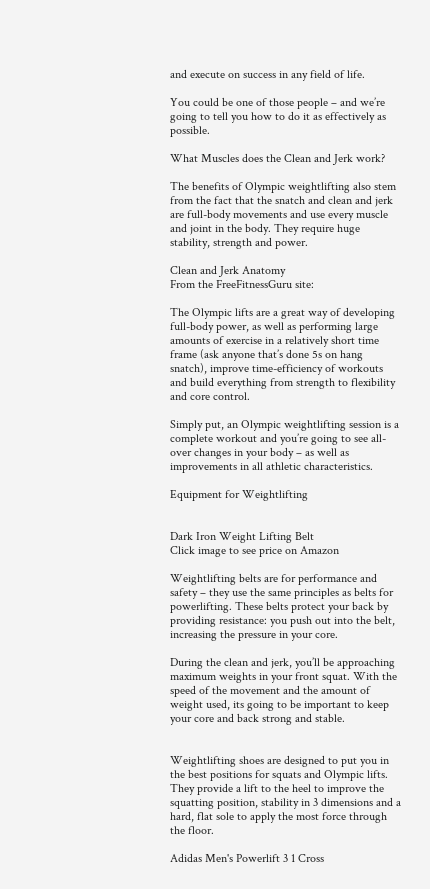and execute on success in any field of life.

You could be one of those people – and we’re going to tell you how to do it as effectively as possible.

What Muscles does the Clean and Jerk work?

The benefits of Olympic weightlifting also stem from the fact that the snatch and clean and jerk are full-body movements and use every muscle and joint in the body. They require huge stability, strength and power.

Clean and Jerk Anatomy
From the FreeFitnessGuru site:

The Olympic lifts are a great way of developing full-body power, as well as performing large amounts of exercise in a relatively short time frame (ask anyone that’s done 5s on hang snatch), improve time-efficiency of workouts and build everything from strength to flexibility and core control.

Simply put, an Olympic weightlifting session is a complete workout and you’re going to see all-over changes in your body – as well as improvements in all athletic characteristics.

Equipment for Weightlifting


Dark Iron Weight Lifting Belt
Click image to see price on Amazon

Weightlifting belts are for performance and safety – they use the same principles as belts for powerlifting. These belts protect your back by providing resistance: you push out into the belt, increasing the pressure in your core.

During the clean and jerk, you’ll be approaching maximum weights in your front squat. With the speed of the movement and the amount of weight used, its going to be important to keep your core and back strong and stable.


Weightlifting shoes are designed to put you in the best positions for squats and Olympic lifts. They provide a lift to the heel to improve the squatting position, stability in 3 dimensions and a hard, flat sole to apply the most force through the floor.

Adidas Men's Powerlift 3 1 Cross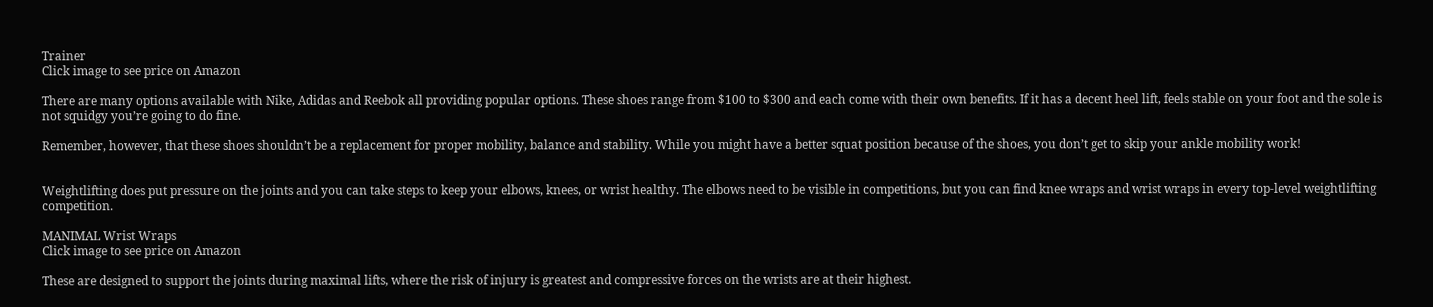Trainer
Click image to see price on Amazon

There are many options available with Nike, Adidas and Reebok all providing popular options. These shoes range from $100 to $300 and each come with their own benefits. If it has a decent heel lift, feels stable on your foot and the sole is not squidgy you’re going to do fine.

Remember, however, that these shoes shouldn’t be a replacement for proper mobility, balance and stability. While you might have a better squat position because of the shoes, you don’t get to skip your ankle mobility work!


Weightlifting does put pressure on the joints and you can take steps to keep your elbows, knees, or wrist healthy. The elbows need to be visible in competitions, but you can find knee wraps and wrist wraps in every top-level weightlifting competition.

MANIMAL Wrist Wraps
Click image to see price on Amazon

These are designed to support the joints during maximal lifts, where the risk of injury is greatest and compressive forces on the wrists are at their highest.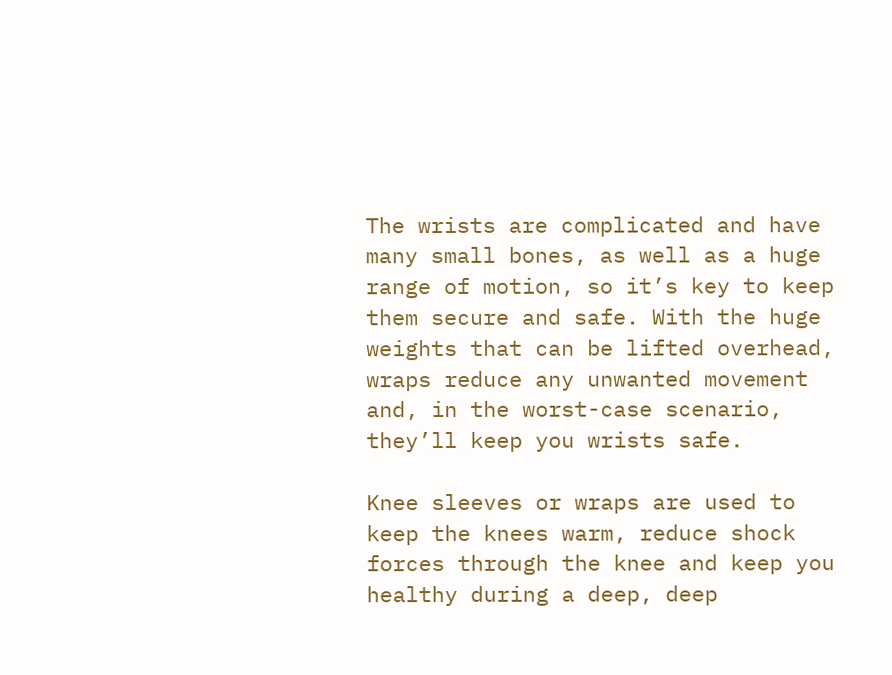The wrists are complicated and have many small bones, as well as a huge range of motion, so it’s key to keep them secure and safe. With the huge weights that can be lifted overhead, wraps reduce any unwanted movement and, in the worst-case scenario, they’ll keep you wrists safe.

Knee sleeves or wraps are used to keep the knees warm, reduce shock forces through the knee and keep you healthy during a deep, deep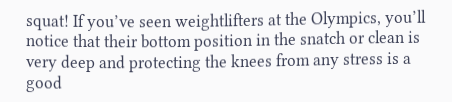squat! If you’ve seen weightlifters at the Olympics, you’ll notice that their bottom position in the snatch or clean is very deep and protecting the knees from any stress is a good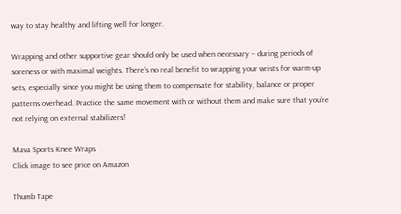way to stay healthy and lifting well for longer.

Wrapping and other supportive gear should only be used when necessary – during periods of soreness or with maximal weights. There’s no real benefit to wrapping your wrists for warm-up sets, especially since you might be using them to compensate for stability, balance or proper patterns overhead. Practice the same movement with or without them and make sure that you’re not relying on external stabilizers!

Mava Sports Knee Wraps
Click image to see price on Amazon

Thumb Tape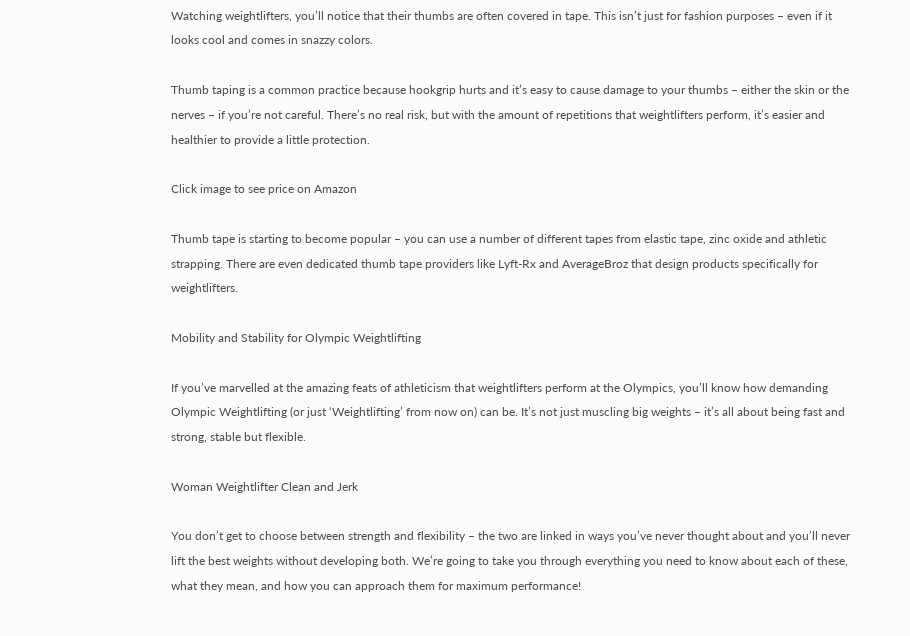Watching weightlifters, you’ll notice that their thumbs are often covered in tape. This isn’t just for fashion purposes – even if it looks cool and comes in snazzy colors.

Thumb taping is a common practice because hookgrip hurts and it’s easy to cause damage to your thumbs – either the skin or the nerves – if you’re not careful. There’s no real risk, but with the amount of repetitions that weightlifters perform, it’s easier and healthier to provide a little protection.

Click image to see price on Amazon

Thumb tape is starting to become popular – you can use a number of different tapes from elastic tape, zinc oxide and athletic strapping. There are even dedicated thumb tape providers like Lyft-Rx and AverageBroz that design products specifically for weightlifters.

Mobility and Stability for Olympic Weightlifting

If you’ve marvelled at the amazing feats of athleticism that weightlifters perform at the Olympics, you’ll know how demanding Olympic Weightlifting (or just ‘Weightlifting’ from now on) can be. It’s not just muscling big weights – it’s all about being fast and strong, stable but flexible.

Woman Weightlifter Clean and Jerk

You don’t get to choose between strength and flexibility – the two are linked in ways you’ve never thought about and you’ll never lift the best weights without developing both. We’re going to take you through everything you need to know about each of these, what they mean, and how you can approach them for maximum performance!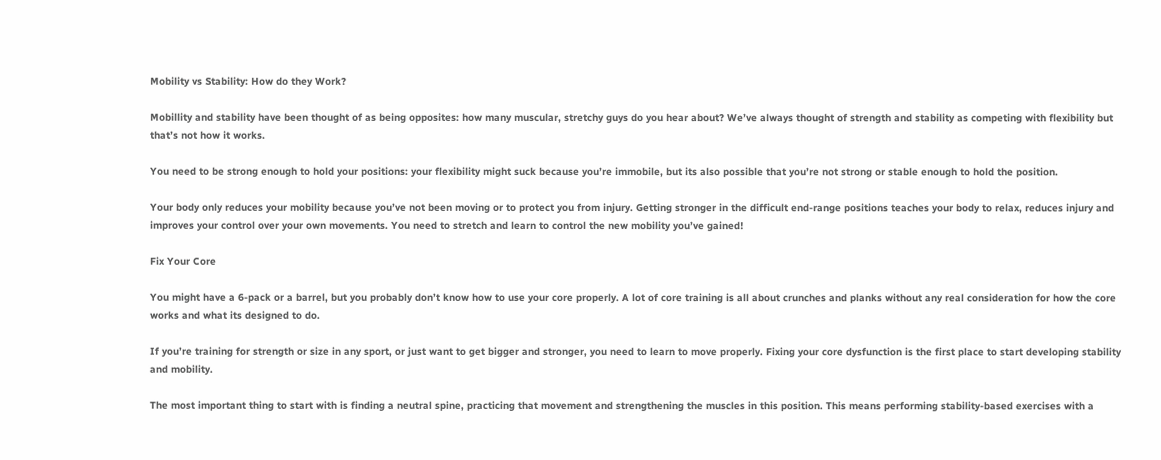Mobility vs Stability: How do they Work?

Mobillity and stability have been thought of as being opposites: how many muscular, stretchy guys do you hear about? We’ve always thought of strength and stability as competing with flexibility but that’s not how it works.

You need to be strong enough to hold your positions: your flexibility might suck because you’re immobile, but its also possible that you’re not strong or stable enough to hold the position.

Your body only reduces your mobility because you’ve not been moving or to protect you from injury. Getting stronger in the difficult end-range positions teaches your body to relax, reduces injury and improves your control over your own movements. You need to stretch and learn to control the new mobility you’ve gained!

Fix Your Core

You might have a 6-pack or a barrel, but you probably don’t know how to use your core properly. A lot of core training is all about crunches and planks without any real consideration for how the core works and what its designed to do.

If you’re training for strength or size in any sport, or just want to get bigger and stronger, you need to learn to move properly. Fixing your core dysfunction is the first place to start developing stability and mobility.

The most important thing to start with is finding a neutral spine, practicing that movement and strengthening the muscles in this position. This means performing stability-based exercises with a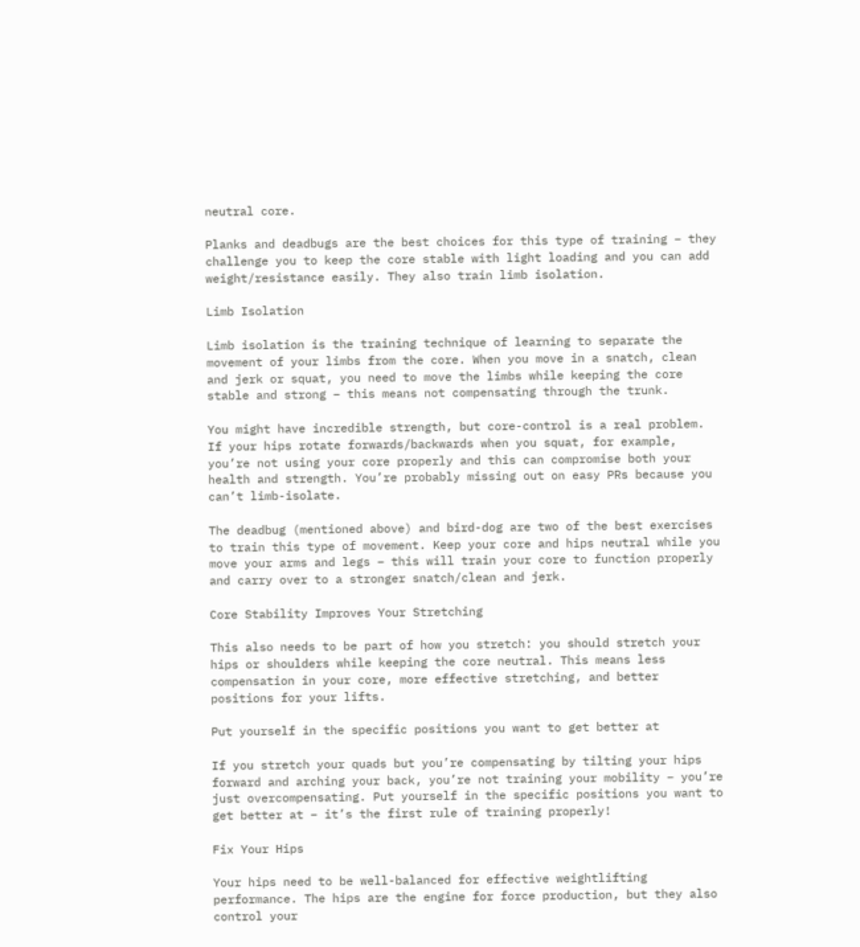neutral core.

Planks and deadbugs are the best choices for this type of training – they challenge you to keep the core stable with light loading and you can add weight/resistance easily. They also train limb isolation.

Limb Isolation

Limb isolation is the training technique of learning to separate the movement of your limbs from the core. When you move in a snatch, clean and jerk or squat, you need to move the limbs while keeping the core stable and strong – this means not compensating through the trunk.

You might have incredible strength, but core-control is a real problem. If your hips rotate forwards/backwards when you squat, for example, you’re not using your core properly and this can compromise both your health and strength. You’re probably missing out on easy PRs because you can’t limb-isolate.

The deadbug (mentioned above) and bird-dog are two of the best exercises to train this type of movement. Keep your core and hips neutral while you move your arms and legs – this will train your core to function properly and carry over to a stronger snatch/clean and jerk.

Core Stability Improves Your Stretching

This also needs to be part of how you stretch: you should stretch your hips or shoulders while keeping the core neutral. This means less compensation in your core, more effective stretching, and better positions for your lifts.

Put yourself in the specific positions you want to get better at

If you stretch your quads but you’re compensating by tilting your hips forward and arching your back, you’re not training your mobility – you’re just overcompensating. Put yourself in the specific positions you want to get better at – it’s the first rule of training properly!

Fix Your Hips

Your hips need to be well-balanced for effective weightlifting performance. The hips are the engine for force production, but they also control your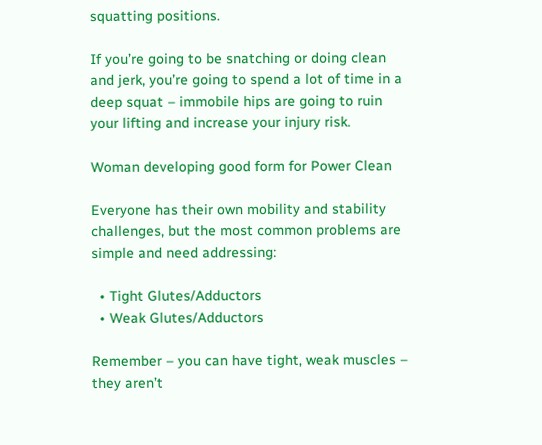squatting positions.

If you’re going to be snatching or doing clean and jerk, you’re going to spend a lot of time in a deep squat – immobile hips are going to ruin your lifting and increase your injury risk.

Woman developing good form for Power Clean

Everyone has their own mobility and stability challenges, but the most common problems are simple and need addressing:

  • Tight Glutes/Adductors
  • Weak Glutes/Adductors

Remember – you can have tight, weak muscles – they aren’t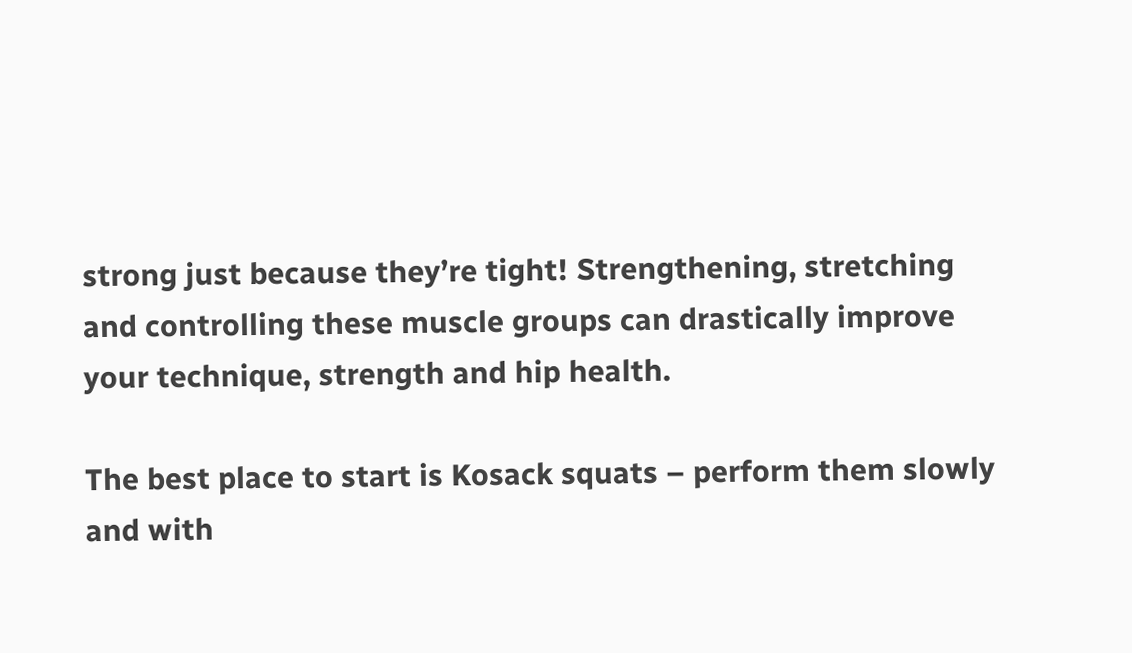strong just because they’re tight! Strengthening, stretching and controlling these muscle groups can drastically improve your technique, strength and hip health.

The best place to start is Kosack squats – perform them slowly and with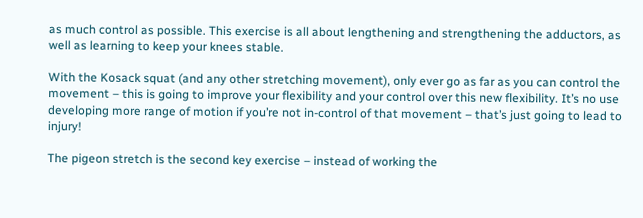as much control as possible. This exercise is all about lengthening and strengthening the adductors, as well as learning to keep your knees stable.

With the Kosack squat (and any other stretching movement), only ever go as far as you can control the movement – this is going to improve your flexibility and your control over this new flexibility. It’s no use developing more range of motion if you’re not in-control of that movement – that’s just going to lead to injury!

The pigeon stretch is the second key exercise – instead of working the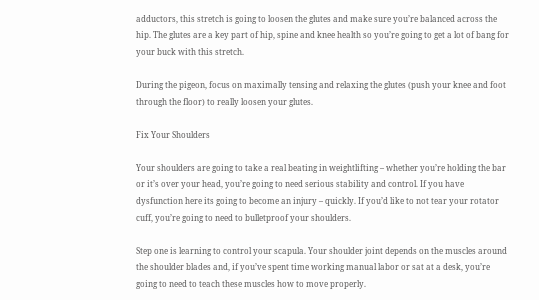adductors, this stretch is going to loosen the glutes and make sure you’re balanced across the hip. The glutes are a key part of hip, spine and knee health so you’re going to get a lot of bang for your buck with this stretch.

During the pigeon, focus on maximally tensing and relaxing the glutes (push your knee and foot through the floor) to really loosen your glutes.

Fix Your Shoulders

Your shoulders are going to take a real beating in weightlifting – whether you’re holding the bar or it’s over your head, you’re going to need serious stability and control. If you have dysfunction here its going to become an injury – quickly. If you’d like to not tear your rotator cuff, you’re going to need to bulletproof your shoulders.

Step one is learning to control your scapula. Your shoulder joint depends on the muscles around the shoulder blades and, if you’ve spent time working manual labor or sat at a desk, you’re going to need to teach these muscles how to move properly.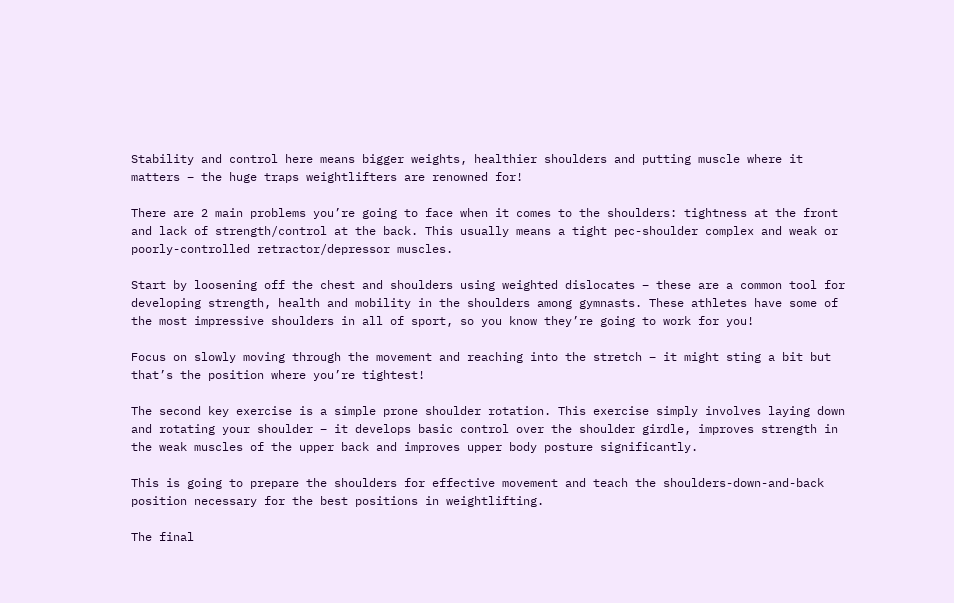Stability and control here means bigger weights, healthier shoulders and putting muscle where it matters – the huge traps weightlifters are renowned for!

There are 2 main problems you’re going to face when it comes to the shoulders: tightness at the front and lack of strength/control at the back. This usually means a tight pec-shoulder complex and weak or poorly-controlled retractor/depressor muscles.

Start by loosening off the chest and shoulders using weighted dislocates – these are a common tool for developing strength, health and mobility in the shoulders among gymnasts. These athletes have some of the most impressive shoulders in all of sport, so you know they’re going to work for you!

Focus on slowly moving through the movement and reaching into the stretch – it might sting a bit but that’s the position where you’re tightest!

The second key exercise is a simple prone shoulder rotation. This exercise simply involves laying down and rotating your shoulder – it develops basic control over the shoulder girdle, improves strength in the weak muscles of the upper back and improves upper body posture significantly.

This is going to prepare the shoulders for effective movement and teach the shoulders-down-and-back position necessary for the best positions in weightlifting.

The final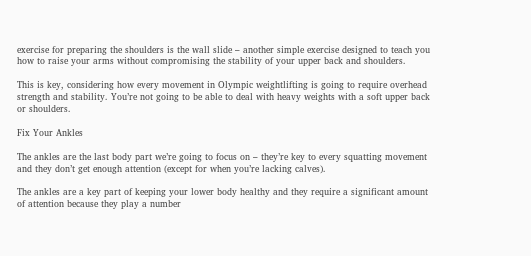exercise for preparing the shoulders is the wall slide – another simple exercise designed to teach you how to raise your arms without compromising the stability of your upper back and shoulders.

This is key, considering how every movement in Olympic weightlifting is going to require overhead strength and stability. You’re not going to be able to deal with heavy weights with a soft upper back or shoulders.

Fix Your Ankles

The ankles are the last body part we’re going to focus on – they’re key to every squatting movement and they don’t get enough attention (except for when you’re lacking calves).

The ankles are a key part of keeping your lower body healthy and they require a significant amount of attention because they play a number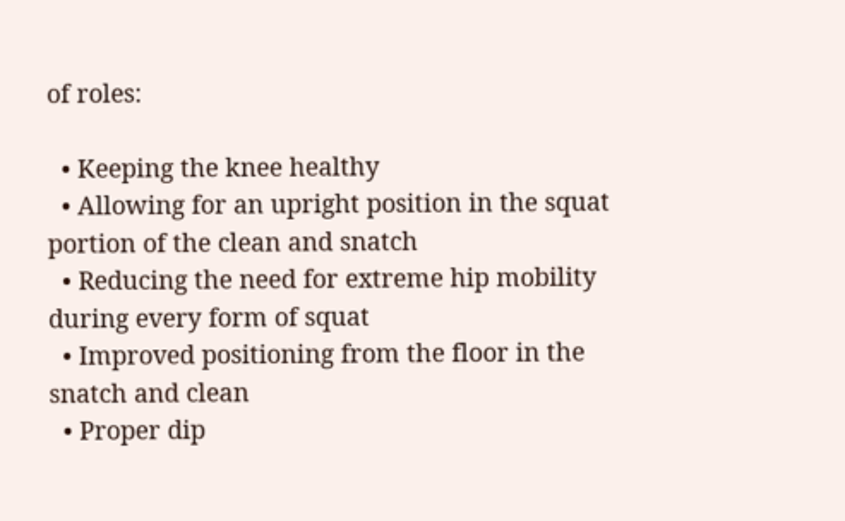of roles:

  • Keeping the knee healthy
  • Allowing for an upright position in the squat portion of the clean and snatch
  • Reducing the need for extreme hip mobility during every form of squat
  • Improved positioning from the floor in the snatch and clean
  • Proper dip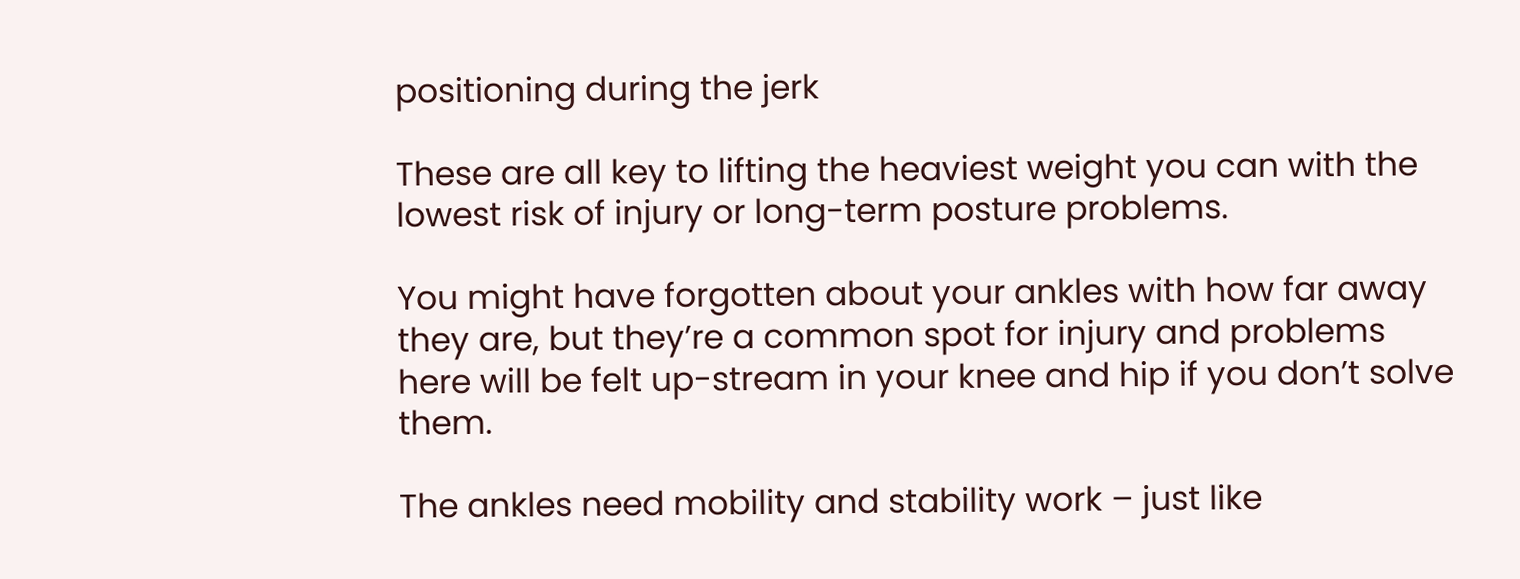positioning during the jerk

These are all key to lifting the heaviest weight you can with the lowest risk of injury or long-term posture problems.

You might have forgotten about your ankles with how far away they are, but they’re a common spot for injury and problems here will be felt up-stream in your knee and hip if you don’t solve them.

The ankles need mobility and stability work – just like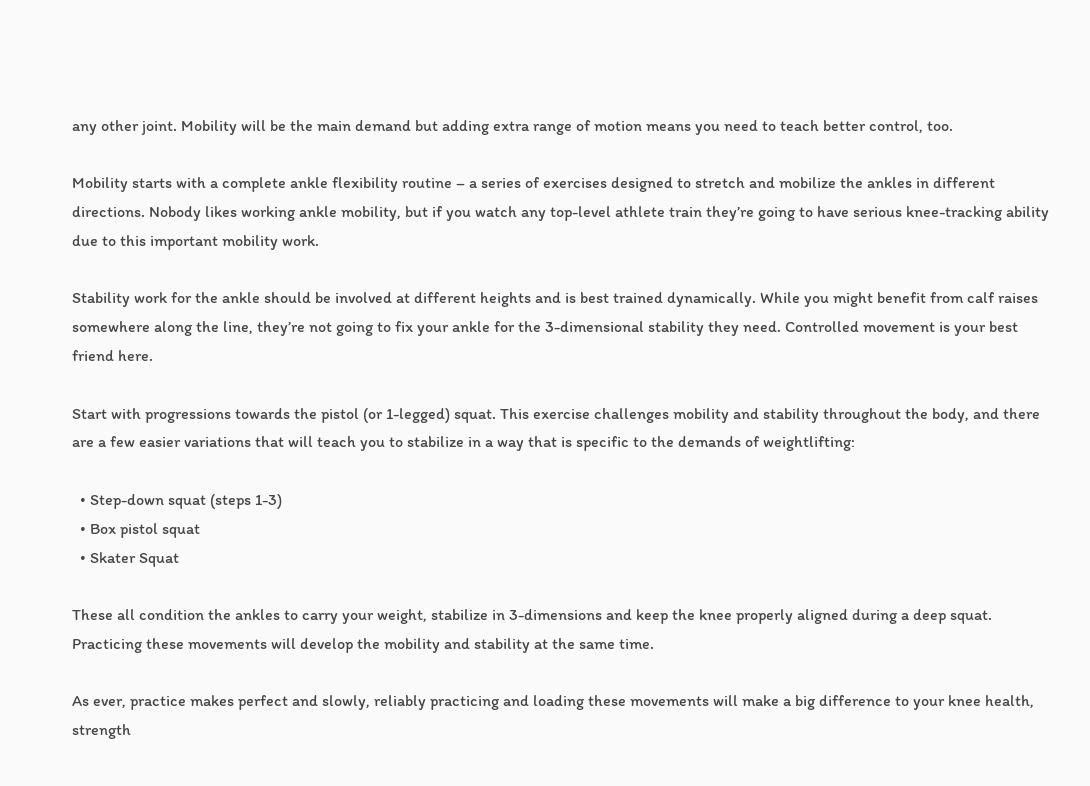any other joint. Mobility will be the main demand but adding extra range of motion means you need to teach better control, too.

Mobility starts with a complete ankle flexibility routine – a series of exercises designed to stretch and mobilize the ankles in different directions. Nobody likes working ankle mobility, but if you watch any top-level athlete train they’re going to have serious knee-tracking ability due to this important mobility work.

Stability work for the ankle should be involved at different heights and is best trained dynamically. While you might benefit from calf raises somewhere along the line, they’re not going to fix your ankle for the 3-dimensional stability they need. Controlled movement is your best friend here.

Start with progressions towards the pistol (or 1-legged) squat. This exercise challenges mobility and stability throughout the body, and there are a few easier variations that will teach you to stabilize in a way that is specific to the demands of weightlifting:

  • Step-down squat (steps 1-3)
  • Box pistol squat
  • Skater Squat

These all condition the ankles to carry your weight, stabilize in 3-dimensions and keep the knee properly aligned during a deep squat. Practicing these movements will develop the mobility and stability at the same time.

As ever, practice makes perfect and slowly, reliably practicing and loading these movements will make a big difference to your knee health, strength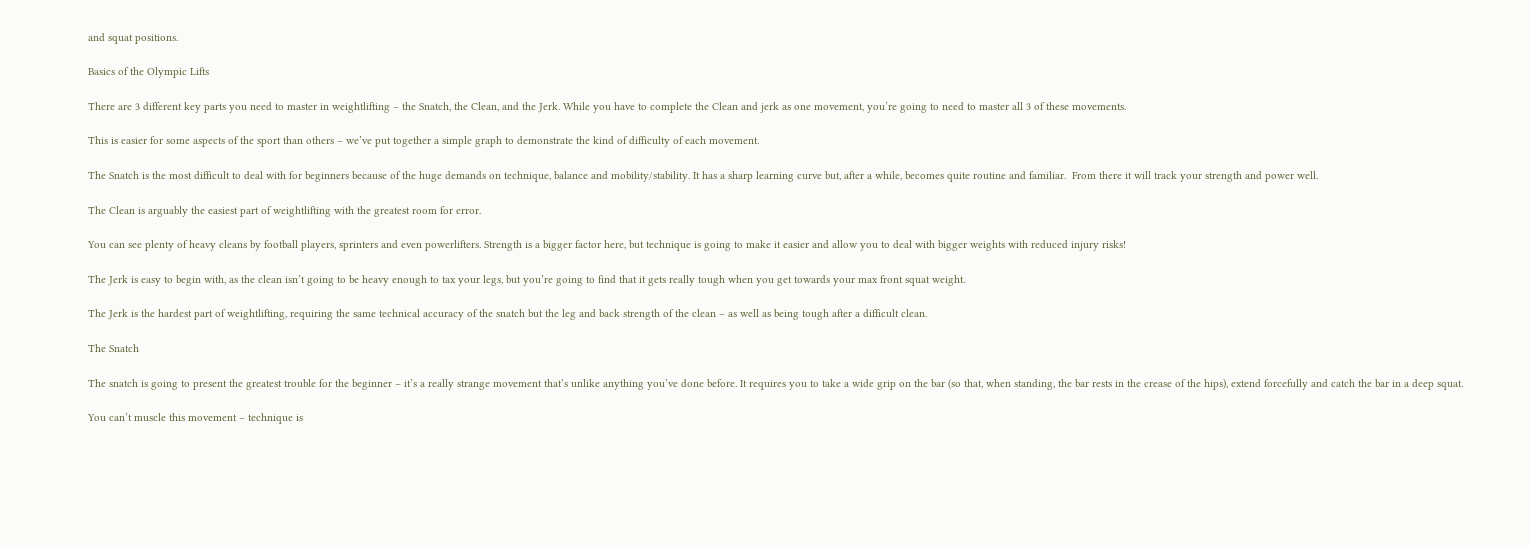and squat positions.

Basics of the Olympic Lifts

There are 3 different key parts you need to master in weightlifting – the Snatch, the Clean, and the Jerk. While you have to complete the Clean and jerk as one movement, you’re going to need to master all 3 of these movements.

This is easier for some aspects of the sport than others – we’ve put together a simple graph to demonstrate the kind of difficulty of each movement.

The Snatch is the most difficult to deal with for beginners because of the huge demands on technique, balance and mobility/stability. It has a sharp learning curve but, after a while, becomes quite routine and familiar.  From there it will track your strength and power well.

The Clean is arguably the easiest part of weightlifting with the greatest room for error.

You can see plenty of heavy cleans by football players, sprinters and even powerlifters. Strength is a bigger factor here, but technique is going to make it easier and allow you to deal with bigger weights with reduced injury risks!

The Jerk is easy to begin with, as the clean isn’t going to be heavy enough to tax your legs, but you’re going to find that it gets really tough when you get towards your max front squat weight.

The Jerk is the hardest part of weightlifting, requiring the same technical accuracy of the snatch but the leg and back strength of the clean – as well as being tough after a difficult clean.

The Snatch

The snatch is going to present the greatest trouble for the beginner – it’s a really strange movement that’s unlike anything you’ve done before. It requires you to take a wide grip on the bar (so that, when standing, the bar rests in the crease of the hips), extend forcefully and catch the bar in a deep squat.

You can’t muscle this movement – technique is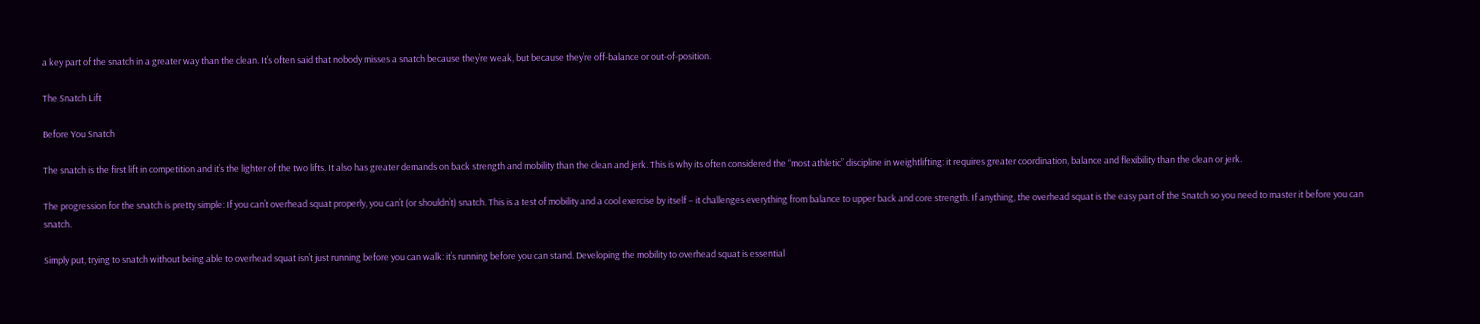a key part of the snatch in a greater way than the clean. It’s often said that nobody misses a snatch because they’re weak, but because they’re off-balance or out-of-position.

The Snatch Lift

Before You Snatch

The snatch is the first lift in competition and it’s the lighter of the two lifts. It also has greater demands on back strength and mobility than the clean and jerk. This is why its often considered the “most athletic” discipline in weightlifting: it requires greater coordination, balance and flexibility than the clean or jerk.

The progression for the snatch is pretty simple: If you can’t overhead squat properly, you can’t (or shouldn’t) snatch. This is a test of mobility and a cool exercise by itself – it challenges everything from balance to upper back and core strength. If anything, the overhead squat is the easy part of the Snatch so you need to master it before you can snatch.

Simply put, trying to snatch without being able to overhead squat isn’t just running before you can walk: it’s running before you can stand. Developing the mobility to overhead squat is essential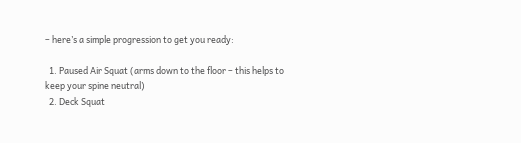– here’s a simple progression to get you ready:

  1. Paused Air Squat (arms down to the floor – this helps to keep your spine neutral)
  2. Deck Squat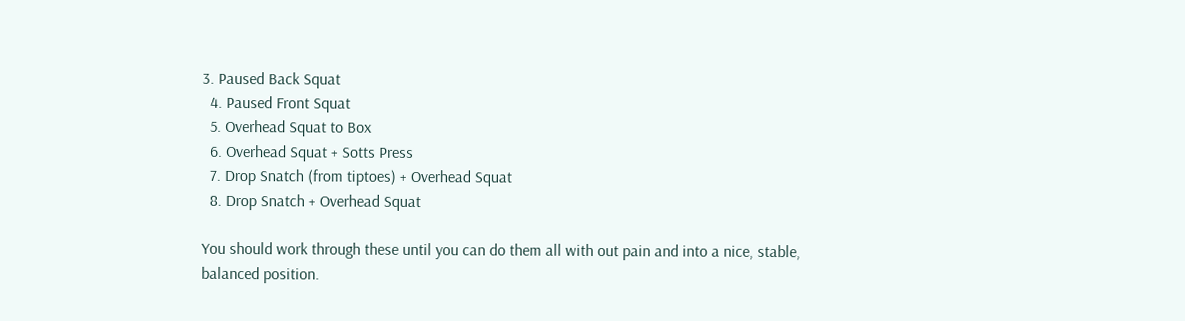3. Paused Back Squat
  4. Paused Front Squat
  5. Overhead Squat to Box
  6. Overhead Squat + Sotts Press
  7. Drop Snatch (from tiptoes) + Overhead Squat
  8. Drop Snatch + Overhead Squat

You should work through these until you can do them all with out pain and into a nice, stable, balanced position.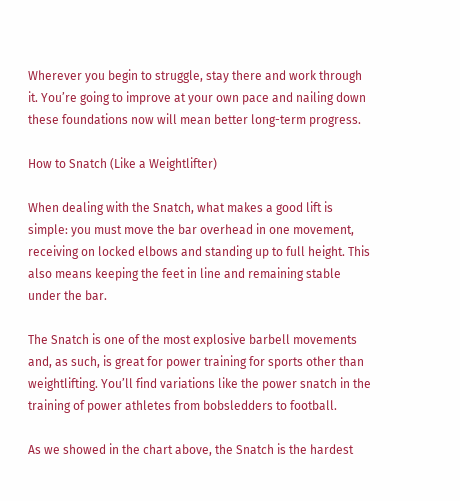Wherever you begin to struggle, stay there and work through it. You’re going to improve at your own pace and nailing down these foundations now will mean better long-term progress.

How to Snatch (Like a Weightlifter)

When dealing with the Snatch, what makes a good lift is simple: you must move the bar overhead in one movement, receiving on locked elbows and standing up to full height. This also means keeping the feet in line and remaining stable under the bar.

The Snatch is one of the most explosive barbell movements and, as such, is great for power training for sports other than weightlifting. You’ll find variations like the power snatch in the training of power athletes from bobsledders to football.

As we showed in the chart above, the Snatch is the hardest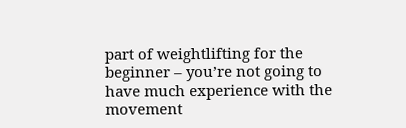part of weightlifting for the beginner – you’re not going to have much experience with the movement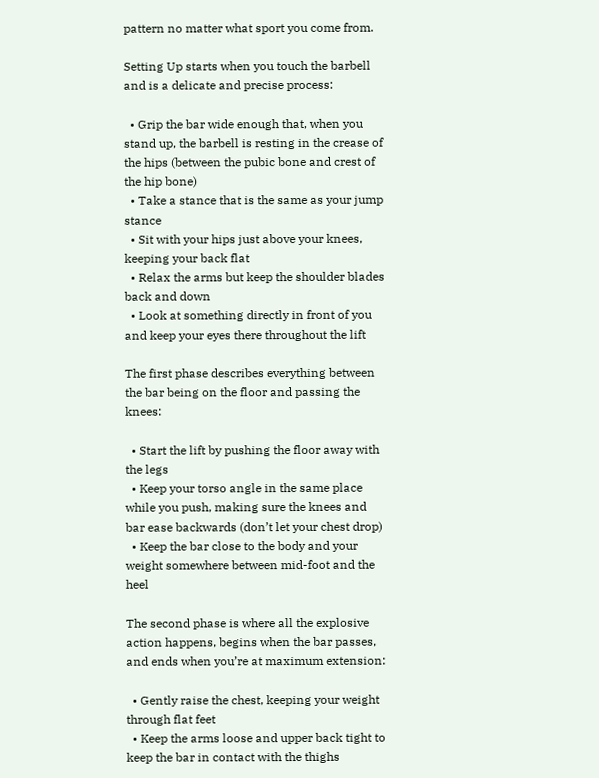pattern no matter what sport you come from.

Setting Up starts when you touch the barbell and is a delicate and precise process:

  • Grip the bar wide enough that, when you stand up, the barbell is resting in the crease of the hips (between the pubic bone and crest of the hip bone)
  • Take a stance that is the same as your jump stance
  • Sit with your hips just above your knees, keeping your back flat
  • Relax the arms but keep the shoulder blades back and down
  • Look at something directly in front of you and keep your eyes there throughout the lift

The first phase describes everything between the bar being on the floor and passing the knees:

  • Start the lift by pushing the floor away with the legs
  • Keep your torso angle in the same place while you push, making sure the knees and bar ease backwards (don’t let your chest drop)
  • Keep the bar close to the body and your weight somewhere between mid-foot and the heel

The second phase is where all the explosive action happens, begins when the bar passes, and ends when you’re at maximum extension:

  • Gently raise the chest, keeping your weight through flat feet
  • Keep the arms loose and upper back tight to keep the bar in contact with the thighs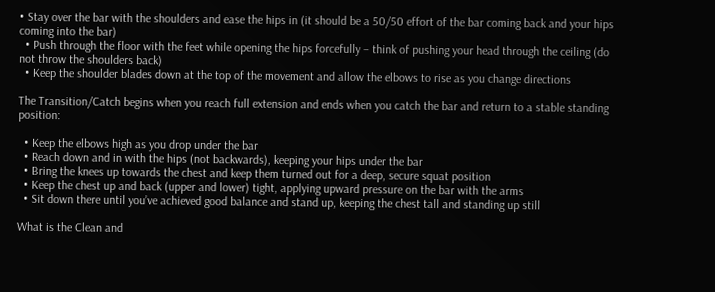• Stay over the bar with the shoulders and ease the hips in (it should be a 50/50 effort of the bar coming back and your hips coming into the bar)
  • Push through the floor with the feet while opening the hips forcefully – think of pushing your head through the ceiling (do not throw the shoulders back)
  • Keep the shoulder blades down at the top of the movement and allow the elbows to rise as you change directions

The Transition/Catch begins when you reach full extension and ends when you catch the bar and return to a stable standing position:

  • Keep the elbows high as you drop under the bar
  • Reach down and in with the hips (not backwards), keeping your hips under the bar
  • Bring the knees up towards the chest and keep them turned out for a deep, secure squat position
  • Keep the chest up and back (upper and lower) tight, applying upward pressure on the bar with the arms
  • Sit down there until you’ve achieved good balance and stand up, keeping the chest tall and standing up still

What is the Clean and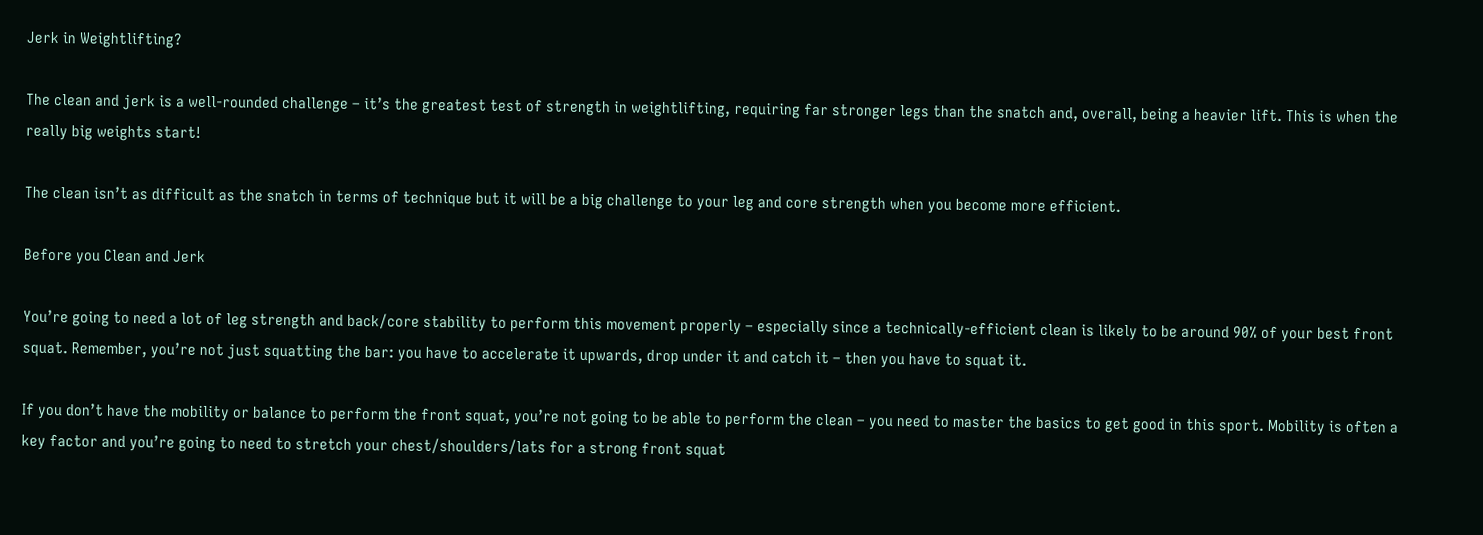Jerk in Weightlifting?

The clean and jerk is a well-rounded challenge – it’s the greatest test of strength in weightlifting, requiring far stronger legs than the snatch and, overall, being a heavier lift. This is when the really big weights start!

The clean isn’t as difficult as the snatch in terms of technique but it will be a big challenge to your leg and core strength when you become more efficient.

Before you Clean and Jerk

You’re going to need a lot of leg strength and back/core stability to perform this movement properly – especially since a technically-efficient clean is likely to be around 90% of your best front squat. Remember, you’re not just squatting the bar: you have to accelerate it upwards, drop under it and catch it – then you have to squat it.

If you don’t have the mobility or balance to perform the front squat, you’re not going to be able to perform the clean – you need to master the basics to get good in this sport. Mobility is often a key factor and you’re going to need to stretch your chest/shoulders/lats for a strong front squat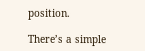position.

There’s a simple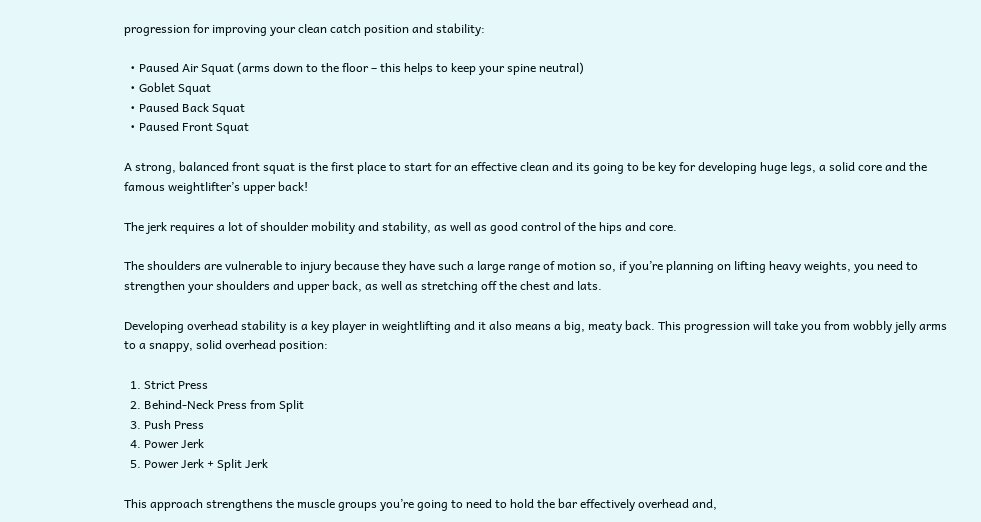progression for improving your clean catch position and stability:

  • Paused Air Squat (arms down to the floor – this helps to keep your spine neutral)
  • Goblet Squat
  • Paused Back Squat
  • Paused Front Squat

A strong, balanced front squat is the first place to start for an effective clean and its going to be key for developing huge legs, a solid core and the famous weightlifter’s upper back!

The jerk requires a lot of shoulder mobility and stability, as well as good control of the hips and core.

The shoulders are vulnerable to injury because they have such a large range of motion so, if you’re planning on lifting heavy weights, you need to strengthen your shoulders and upper back, as well as stretching off the chest and lats.

Developing overhead stability is a key player in weightlifting and it also means a big, meaty back. This progression will take you from wobbly jelly arms to a snappy, solid overhead position:

  1. Strict Press
  2. Behind-Neck Press from Split
  3. Push Press
  4. Power Jerk
  5. Power Jerk + Split Jerk

This approach strengthens the muscle groups you’re going to need to hold the bar effectively overhead and,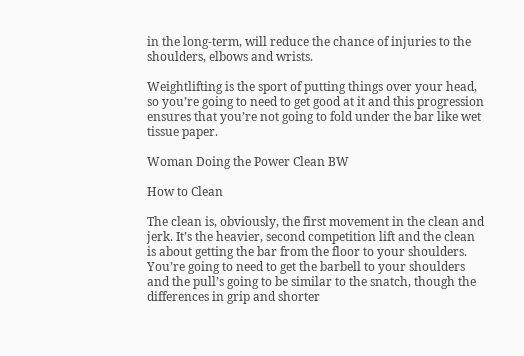in the long-term, will reduce the chance of injuries to the shoulders, elbows and wrists.

Weightlifting is the sport of putting things over your head, so you’re going to need to get good at it and this progression ensures that you’re not going to fold under the bar like wet tissue paper.

Woman Doing the Power Clean BW

How to Clean

The clean is, obviously, the first movement in the clean and jerk. It’s the heavier, second competition lift and the clean is about getting the bar from the floor to your shoulders. You’re going to need to get the barbell to your shoulders and the pull’s going to be similar to the snatch, though the differences in grip and shorter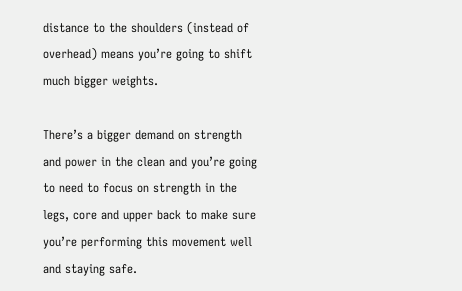distance to the shoulders (instead of overhead) means you’re going to shift much bigger weights.

There’s a bigger demand on strength and power in the clean and you’re going to need to focus on strength in the legs, core and upper back to make sure you’re performing this movement well and staying safe.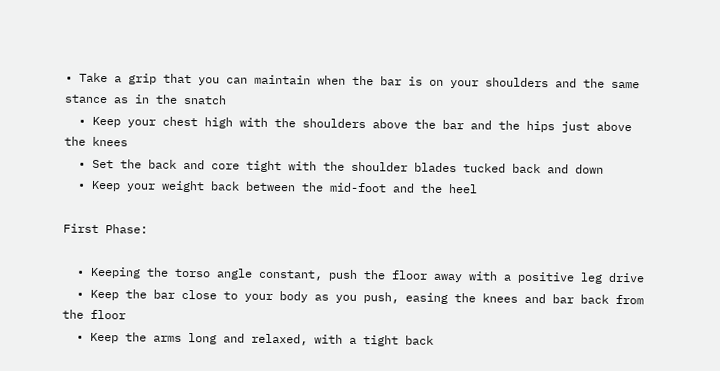• Take a grip that you can maintain when the bar is on your shoulders and the same stance as in the snatch
  • Keep your chest high with the shoulders above the bar and the hips just above the knees
  • Set the back and core tight with the shoulder blades tucked back and down
  • Keep your weight back between the mid-foot and the heel

First Phase:

  • Keeping the torso angle constant, push the floor away with a positive leg drive
  • Keep the bar close to your body as you push, easing the knees and bar back from the floor
  • Keep the arms long and relaxed, with a tight back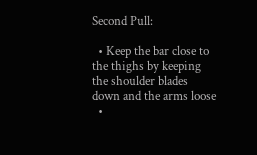Second Pull:

  • Keep the bar close to the thighs by keeping the shoulder blades down and the arms loose
  •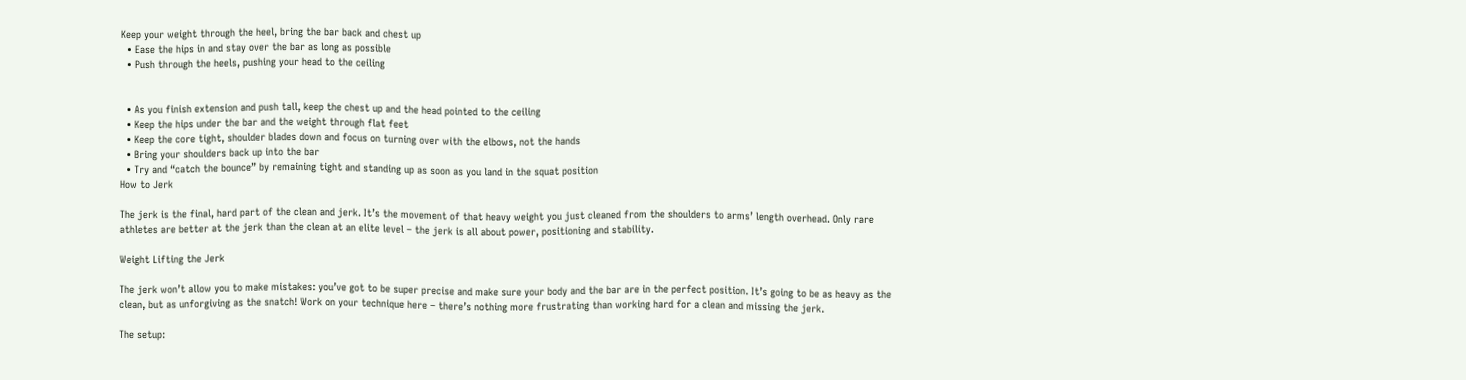Keep your weight through the heel, bring the bar back and chest up
  • Ease the hips in and stay over the bar as long as possible
  • Push through the heels, pushing your head to the ceiling


  • As you finish extension and push tall, keep the chest up and the head pointed to the ceiling
  • Keep the hips under the bar and the weight through flat feet
  • Keep the core tight, shoulder blades down and focus on turning over with the elbows, not the hands
  • Bring your shoulders back up into the bar
  • Try and “catch the bounce” by remaining tight and standing up as soon as you land in the squat position
How to Jerk

The jerk is the final, hard part of the clean and jerk. It’s the movement of that heavy weight you just cleaned from the shoulders to arms’ length overhead. Only rare athletes are better at the jerk than the clean at an elite level – the jerk is all about power, positioning and stability.

Weight Lifting the Jerk

The jerk won’t allow you to make mistakes: you’ve got to be super precise and make sure your body and the bar are in the perfect position. It’s going to be as heavy as the clean, but as unforgiving as the snatch! Work on your technique here – there’s nothing more frustrating than working hard for a clean and missing the jerk.

The setup: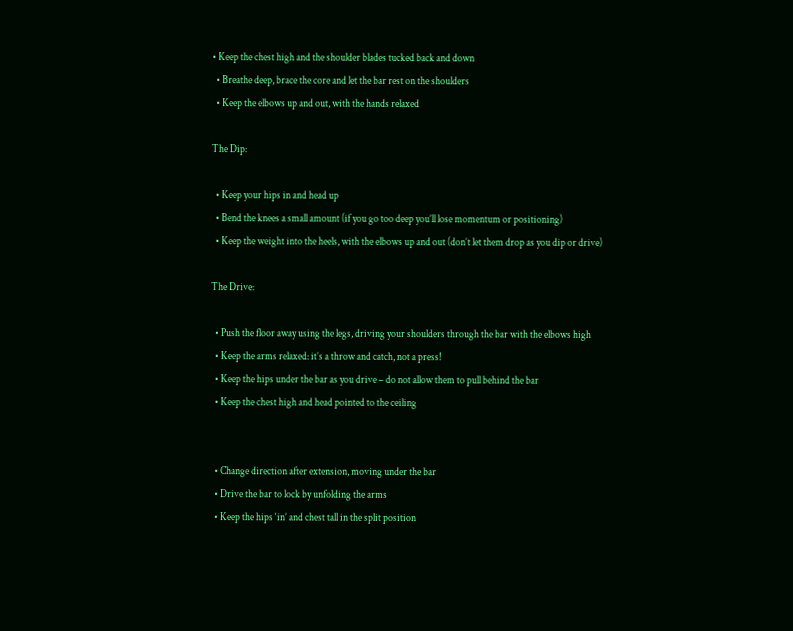• Keep the chest high and the shoulder blades tucked back and down
  • Breathe deep, brace the core and let the bar rest on the shoulders
  • Keep the elbows up and out, with the hands relaxed

The Dip:

  • Keep your hips in and head up
  • Bend the knees a small amount (if you go too deep you’ll lose momentum or positioning)
  • Keep the weight into the heels, with the elbows up and out (don’t let them drop as you dip or drive)

The Drive:

  • Push the floor away using the legs, driving your shoulders through the bar with the elbows high
  • Keep the arms relaxed: it’s a throw and catch, not a press!
  • Keep the hips under the bar as you drive – do not allow them to pull behind the bar
  • Keep the chest high and head pointed to the ceiling


  • Change direction after extension, moving under the bar
  • Drive the bar to lock by unfolding the arms
  • Keep the hips ‘in’ and chest tall in the split position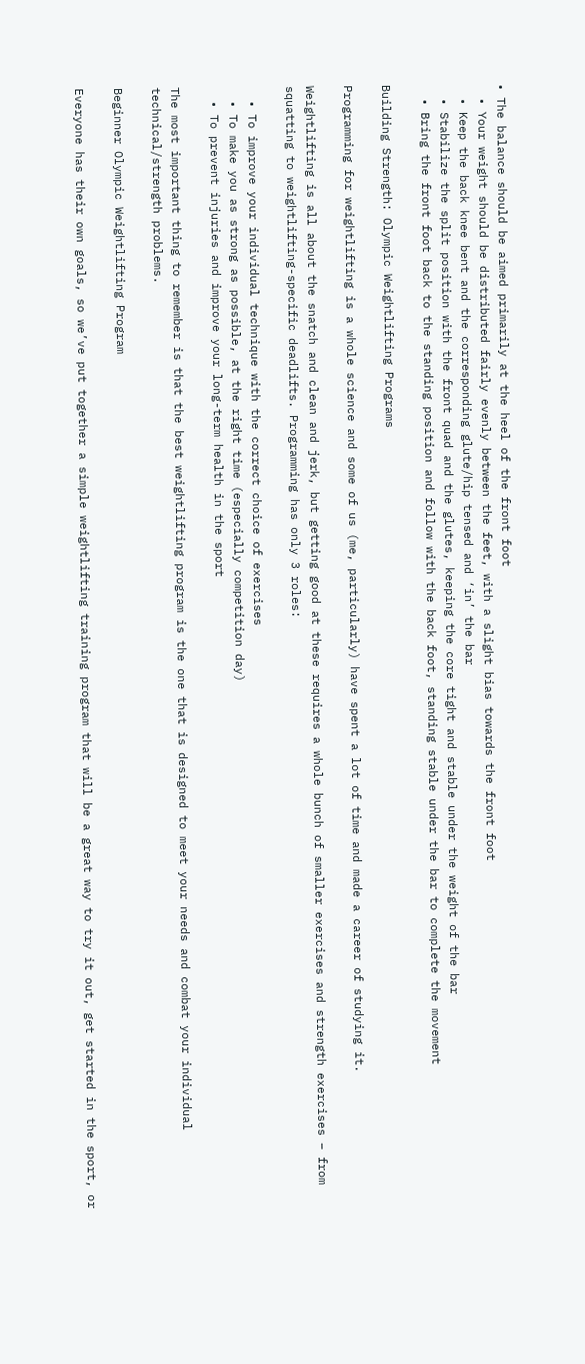• The balance should be aimed primarily at the heel of the front foot
  • Your weight should be distributed fairly evenly between the feet, with a slight bias towards the front foot
  • Keep the back knee bent and the corresponding glute/hip tensed and ‘in’ the bar
  • Stabilize the split position with the front quad and the glutes, keeping the core tight and stable under the weight of the bar
  • Bring the front foot back to the standing position and follow with the back foot, standing stable under the bar to complete the movement

Building Strength: Olympic Weightlifting Programs

Programming for weightlifting is a whole science and some of us (me, particularly) have spent a lot of time and made a career of studying it.

Weightlifting is all about the snatch and clean and jerk, but getting good at these requires a whole bunch of smaller exercises and strength exercises – from squatting to weightlifting-specific deadlifts. Programming has only 3 roles:

  • To improve your individual technique with the correct choice of exercises
  • To make you as strong as possible, at the right time (especially competition day)
  • To prevent injuries and improve your long-term health in the sport

The most important thing to remember is that the best weightlifting program is the one that is designed to meet your needs and combat your individual technical/strength problems.

Beginner Olympic Weightlifting Program

Everyone has their own goals, so we’ve put together a simple weightlifting training program that will be a great way to try it out, get started in the sport, or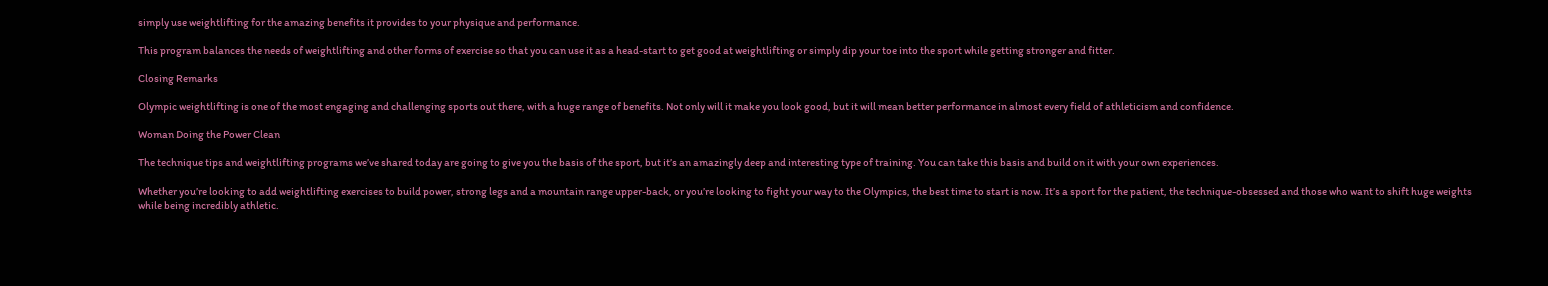simply use weightlifting for the amazing benefits it provides to your physique and performance.

This program balances the needs of weightlifting and other forms of exercise so that you can use it as a head-start to get good at weightlifting or simply dip your toe into the sport while getting stronger and fitter.

Closing Remarks

Olympic weightlifting is one of the most engaging and challenging sports out there, with a huge range of benefits. Not only will it make you look good, but it will mean better performance in almost every field of athleticism and confidence.

Woman Doing the Power Clean

The technique tips and weightlifting programs we’ve shared today are going to give you the basis of the sport, but it’s an amazingly deep and interesting type of training. You can take this basis and build on it with your own experiences.

Whether you’re looking to add weightlifting exercises to build power, strong legs and a mountain range upper-back, or you’re looking to fight your way to the Olympics, the best time to start is now. It’s a sport for the patient, the technique-obsessed and those who want to shift huge weights while being incredibly athletic.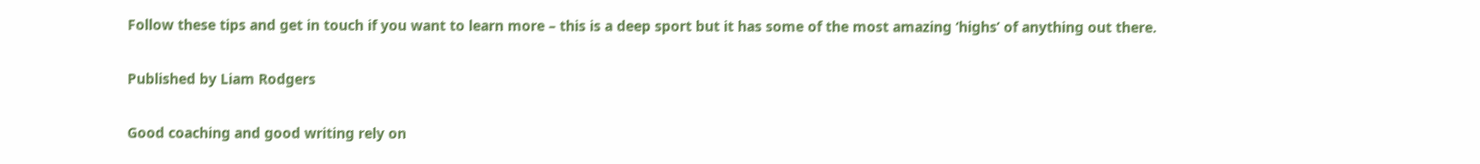Follow these tips and get in touch if you want to learn more – this is a deep sport but it has some of the most amazing ‘highs’ of anything out there.

Published by Liam Rodgers

Good coaching and good writing rely on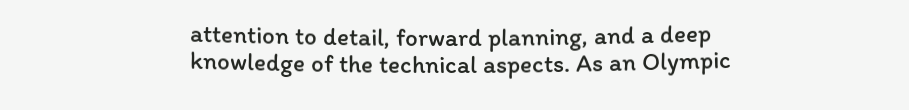attention to detail, forward planning, and a deep knowledge of the technical aspects. As an Olympic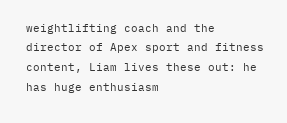weightlifting coach and the director of Apex sport and fitness content, Liam lives these out: he has huge enthusiasm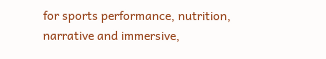for sports performance, nutrition, narrative and immersive,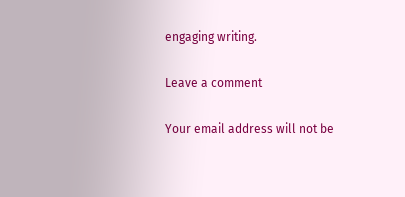engaging writing.

Leave a comment

Your email address will not be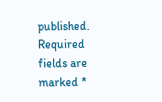published. Required fields are marked *